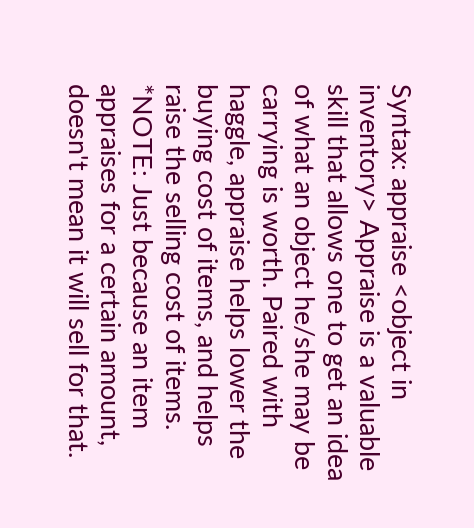Syntax: appraise <object in inventory> Appraise is a valuable skill that allows one to get an idea of what an object he/she may be carrying is worth. Paired with haggle, appraise helps lower the buying cost of items, and helps raise the selling cost of items. *NOTE: Just because an item appraises for a certain amount, doesn't mean it will sell for that.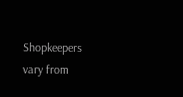Shopkeepers vary from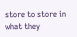store to store in what they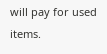will pay for used items.